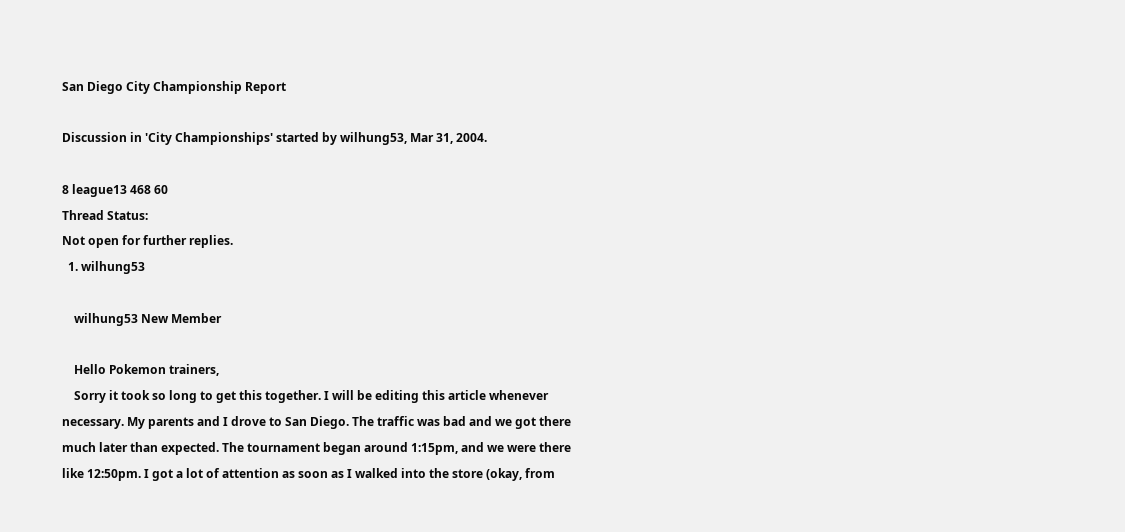San Diego City Championship Report

Discussion in 'City Championships' started by wilhung53, Mar 31, 2004.

8 league13 468 60
Thread Status:
Not open for further replies.
  1. wilhung53

    wilhung53 New Member

    Hello Pokemon trainers,
    Sorry it took so long to get this together. I will be editing this article whenever necessary. My parents and I drove to San Diego. The traffic was bad and we got there much later than expected. The tournament began around 1:15pm, and we were there like 12:50pm. I got a lot of attention as soon as I walked into the store (okay, from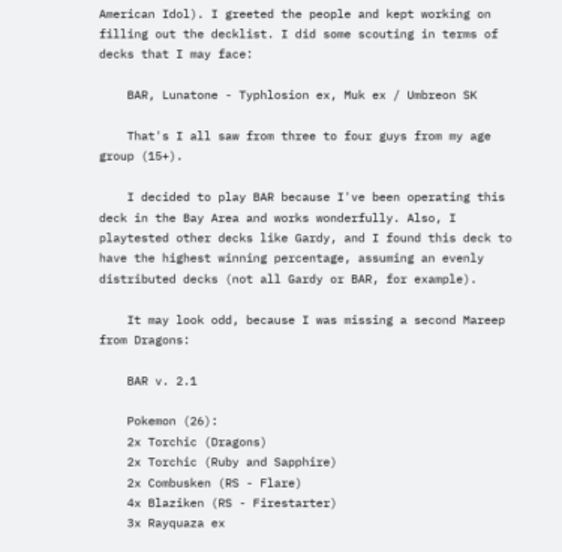American Idol). I greeted the people and kept working on filling out the decklist. I did some scouting in terms of decks that I may face:

    BAR, Lunatone - Typhlosion ex, Muk ex / Umbreon SK

    That's I all saw from three to four guys from my age group (15+).

    I decided to play BAR because I've been operating this deck in the Bay Area and works wonderfully. Also, I playtested other decks like Gardy, and I found this deck to have the highest winning percentage, assuming an evenly distributed decks (not all Gardy or BAR, for example).

    It may look odd, because I was missing a second Mareep from Dragons:

    BAR v. 2.1

    Pokemon (26):
    2x Torchic (Dragons)
    2x Torchic (Ruby and Sapphire)
    2x Combusken (RS - Flare)
    4x Blaziken (RS - Firestarter)
    3x Rayquaza ex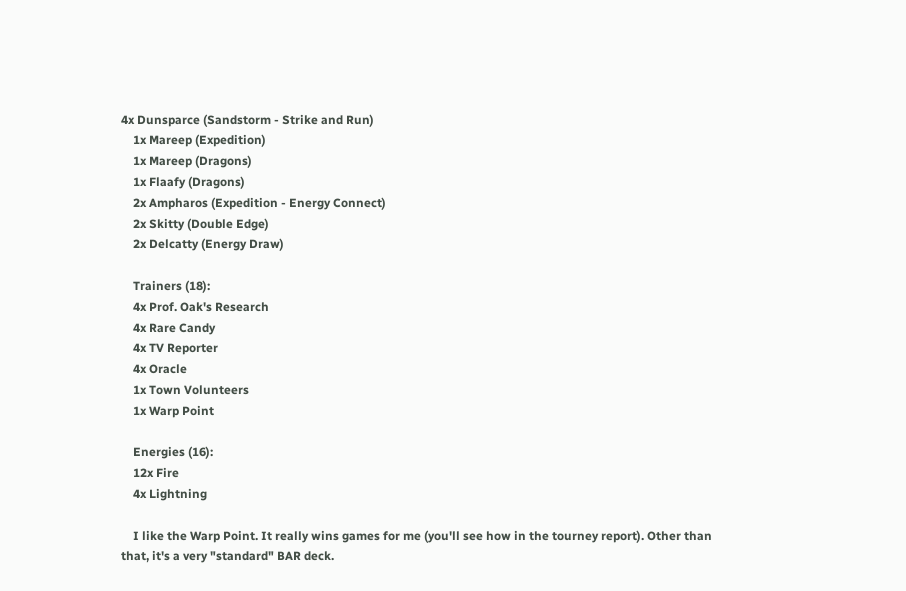4x Dunsparce (Sandstorm - Strike and Run)
    1x Mareep (Expedition)
    1x Mareep (Dragons)
    1x Flaafy (Dragons)
    2x Ampharos (Expedition - Energy Connect)
    2x Skitty (Double Edge)
    2x Delcatty (Energy Draw)

    Trainers (18):
    4x Prof. Oak's Research
    4x Rare Candy
    4x TV Reporter
    4x Oracle
    1x Town Volunteers
    1x Warp Point

    Energies (16):
    12x Fire
    4x Lightning

    I like the Warp Point. It really wins games for me (you'll see how in the tourney report). Other than that, it's a very "standard" BAR deck.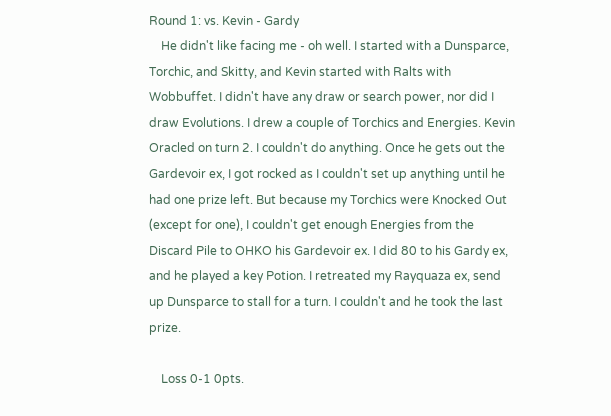Round 1: vs. Kevin - Gardy
    He didn't like facing me - oh well. I started with a Dunsparce, Torchic, and Skitty, and Kevin started with Ralts with Wobbuffet. I didn't have any draw or search power, nor did I draw Evolutions. I drew a couple of Torchics and Energies. Kevin Oracled on turn 2. I couldn't do anything. Once he gets out the Gardevoir ex, I got rocked as I couldn't set up anything until he had one prize left. But because my Torchics were Knocked Out (except for one), I couldn't get enough Energies from the Discard Pile to OHKO his Gardevoir ex. I did 80 to his Gardy ex, and he played a key Potion. I retreated my Rayquaza ex, send up Dunsparce to stall for a turn. I couldn't and he took the last prize.

    Loss 0-1 0pts.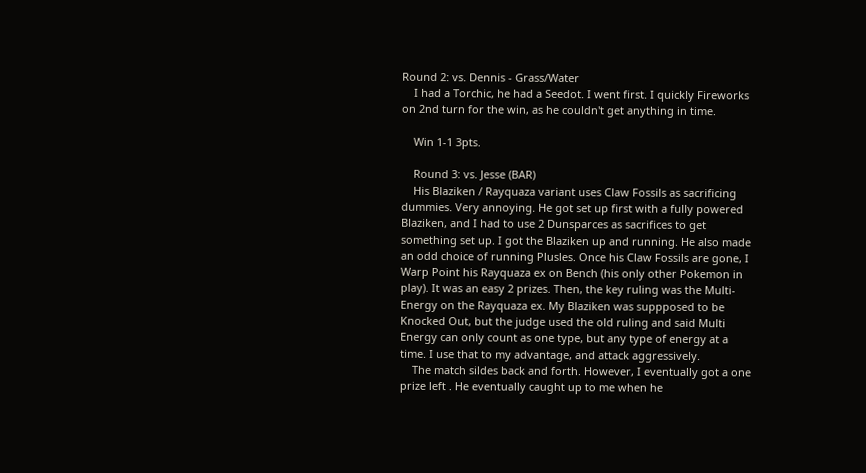Round 2: vs. Dennis - Grass/Water
    I had a Torchic, he had a Seedot. I went first. I quickly Fireworks on 2nd turn for the win, as he couldn't get anything in time.

    Win 1-1 3pts.

    Round 3: vs. Jesse (BAR)
    His Blaziken / Rayquaza variant uses Claw Fossils as sacrificing dummies. Very annoying. He got set up first with a fully powered Blaziken, and I had to use 2 Dunsparces as sacrifices to get something set up. I got the Blaziken up and running. He also made an odd choice of running Plusles. Once his Claw Fossils are gone, I Warp Point his Rayquaza ex on Bench (his only other Pokemon in play). It was an easy 2 prizes. Then, the key ruling was the Multi-Energy on the Rayquaza ex. My Blaziken was suppposed to be Knocked Out, but the judge used the old ruling and said Multi Energy can only count as one type, but any type of energy at a time. I use that to my advantage, and attack aggressively.
    The match sildes back and forth. However, I eventually got a one prize left . He eventually caught up to me when he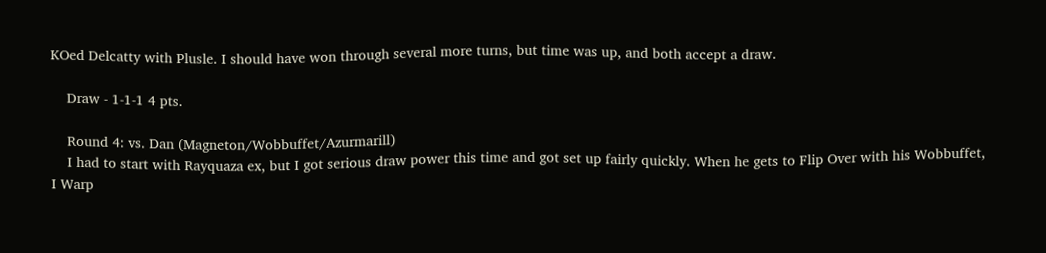KOed Delcatty with Plusle. I should have won through several more turns, but time was up, and both accept a draw.

    Draw - 1-1-1 4 pts.

    Round 4: vs. Dan (Magneton/Wobbuffet/Azurmarill)
    I had to start with Rayquaza ex, but I got serious draw power this time and got set up fairly quickly. When he gets to Flip Over with his Wobbuffet, I Warp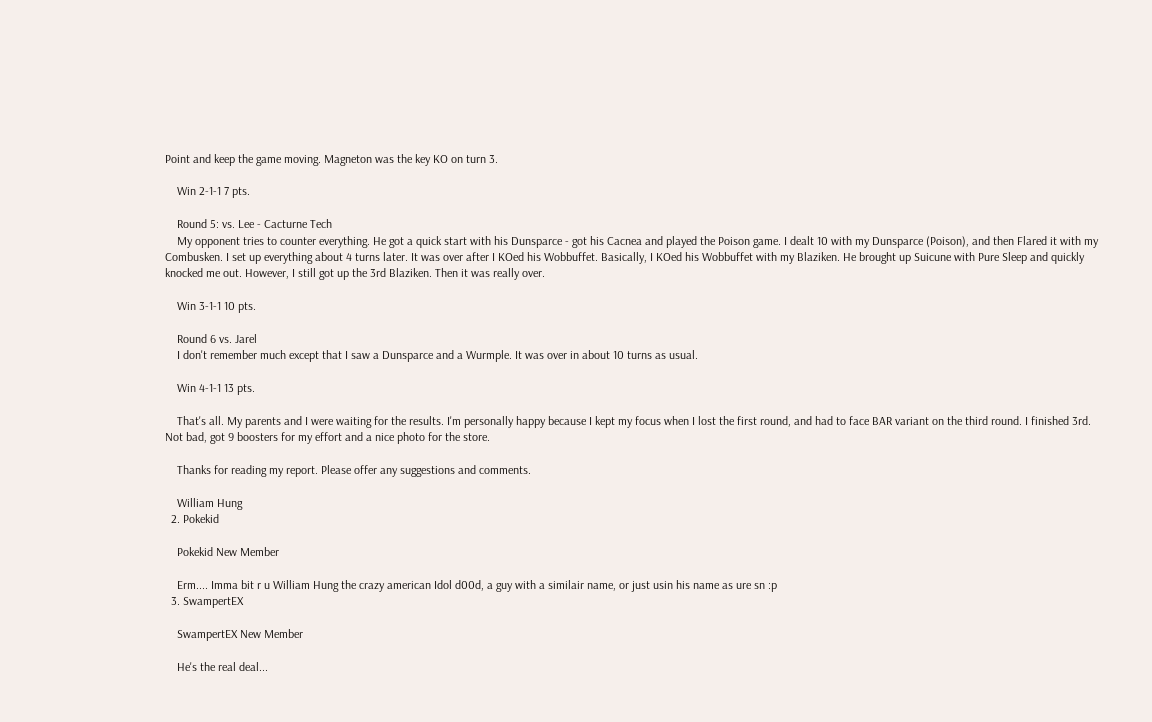Point and keep the game moving. Magneton was the key KO on turn 3.

    Win 2-1-1 7 pts.

    Round 5: vs. Lee - Cacturne Tech
    My opponent tries to counter everything. He got a quick start with his Dunsparce - got his Cacnea and played the Poison game. I dealt 10 with my Dunsparce (Poison), and then Flared it with my Combusken. I set up everything about 4 turns later. It was over after I KOed his Wobbuffet. Basically, I KOed his Wobbuffet with my Blaziken. He brought up Suicune with Pure Sleep and quickly knocked me out. However, I still got up the 3rd Blaziken. Then it was really over.

    Win 3-1-1 10 pts.

    Round 6 vs. Jarel
    I don't remember much except that I saw a Dunsparce and a Wurmple. It was over in about 10 turns as usual.

    Win 4-1-1 13 pts.

    That's all. My parents and I were waiting for the results. I'm personally happy because I kept my focus when I lost the first round, and had to face BAR variant on the third round. I finished 3rd. Not bad, got 9 boosters for my effort and a nice photo for the store.

    Thanks for reading my report. Please offer any suggestions and comments.

    William Hung
  2. Pokekid

    Pokekid New Member

    Erm.... Imma bit r u William Hung the crazy american Idol d00d, a guy with a similair name, or just usin his name as ure sn :p
  3. SwampertEX

    SwampertEX New Member

    He's the real deal...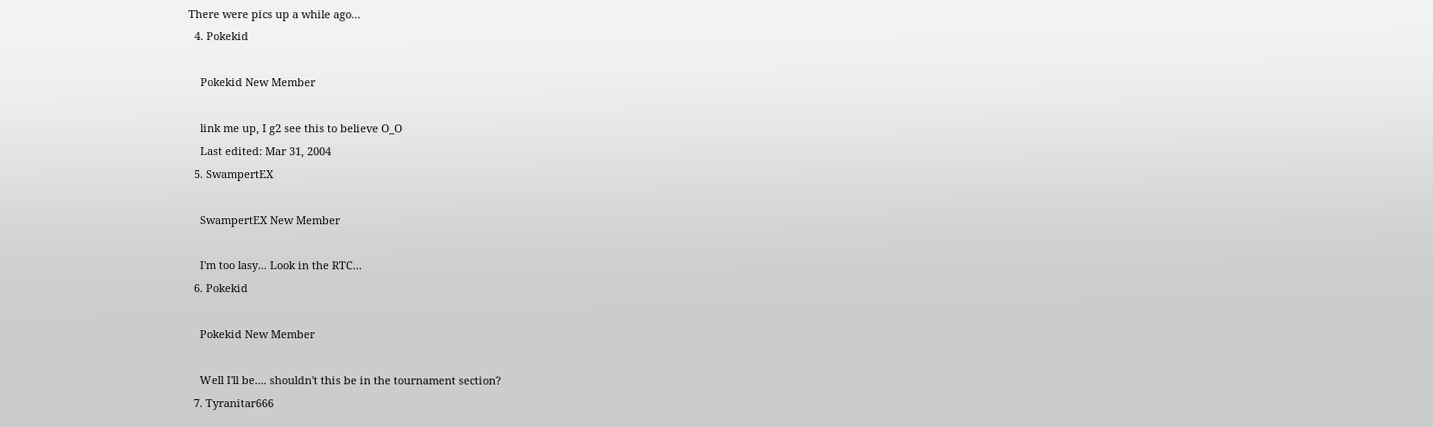There were pics up a while ago...
  4. Pokekid

    Pokekid New Member

    link me up, I g2 see this to believe O_O
    Last edited: Mar 31, 2004
  5. SwampertEX

    SwampertEX New Member

    I'm too lasy... Look in the RTC...
  6. Pokekid

    Pokekid New Member

    Well I'll be.... shouldn't this be in the tournament section?
  7. Tyranitar666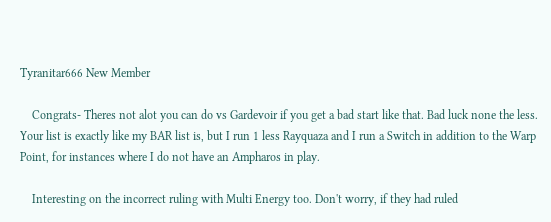Tyranitar666 New Member

    Congrats- Theres not alot you can do vs Gardevoir if you get a bad start like that. Bad luck none the less. Your list is exactly like my BAR list is, but I run 1 less Rayquaza and I run a Switch in addition to the Warp Point, for instances where I do not have an Ampharos in play.

    Interesting on the incorrect ruling with Multi Energy too. Don't worry, if they had ruled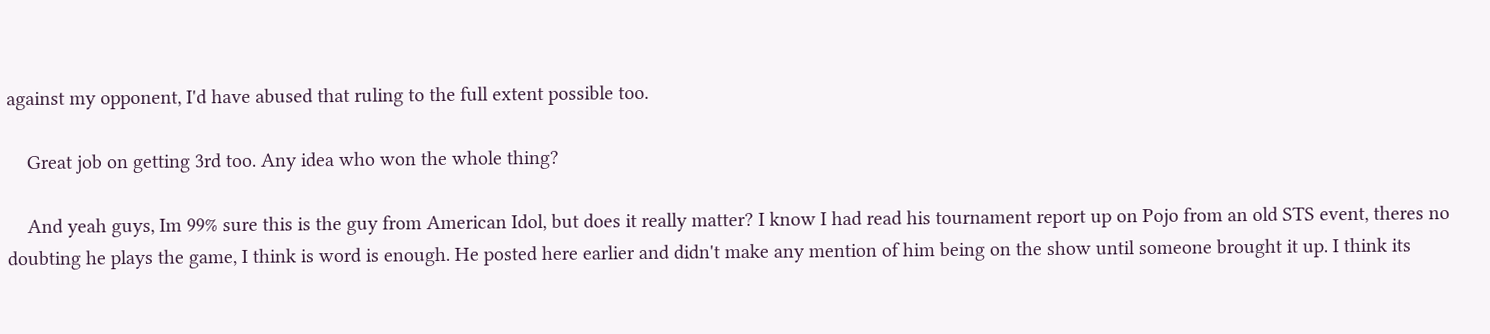against my opponent, I'd have abused that ruling to the full extent possible too.

    Great job on getting 3rd too. Any idea who won the whole thing?

    And yeah guys, Im 99% sure this is the guy from American Idol, but does it really matter? I know I had read his tournament report up on Pojo from an old STS event, theres no doubting he plays the game, I think is word is enough. He posted here earlier and didn't make any mention of him being on the show until someone brought it up. I think its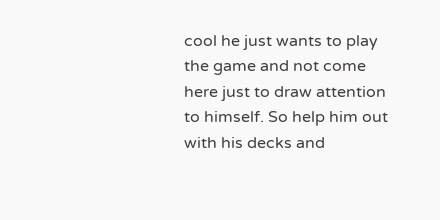cool he just wants to play the game and not come here just to draw attention to himself. So help him out with his decks and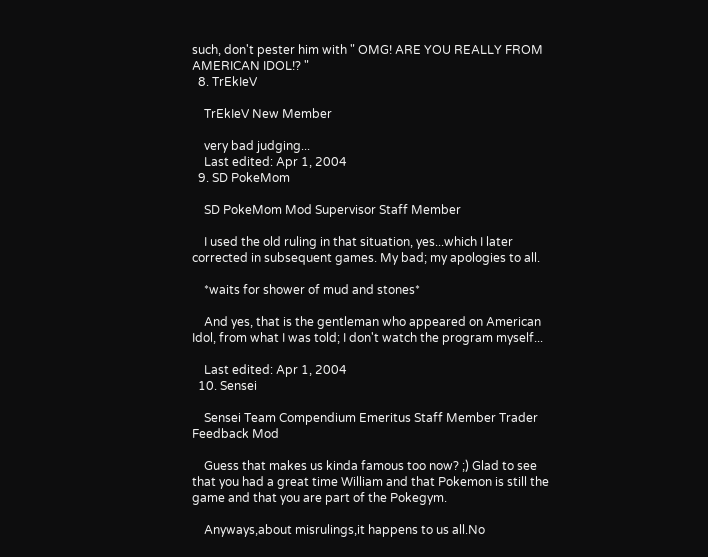such, don't pester him with " OMG! ARE YOU REALLY FROM AMERICAN IDOL!? "
  8. TrEkIeV

    TrEkIeV New Member

    very bad judging...
    Last edited: Apr 1, 2004
  9. SD PokeMom

    SD PokeMom Mod Supervisor Staff Member

    I used the old ruling in that situation, yes...which I later corrected in subsequent games. My bad; my apologies to all.

    *waits for shower of mud and stones*

    And yes, that is the gentleman who appeared on American Idol, from what I was told; I don't watch the program myself...

    Last edited: Apr 1, 2004
  10. Sensei

    Sensei Team Compendium Emeritus Staff Member Trader Feedback Mod

    Guess that makes us kinda famous too now? ;) Glad to see that you had a great time William and that Pokemon is still the game and that you are part of the Pokegym.

    Anyways,about misrulings,it happens to us all.No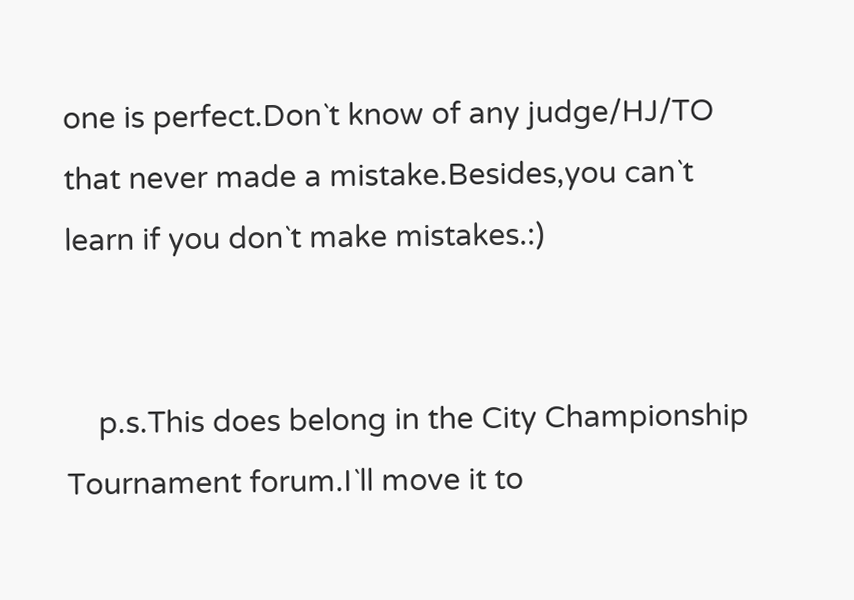one is perfect.Don`t know of any judge/HJ/TO that never made a mistake.Besides,you can`t learn if you don`t make mistakes.:)


    p.s.This does belong in the City Championship Tournament forum.I`ll move it to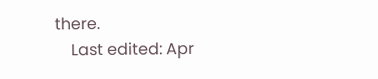there.
    Last edited: Apr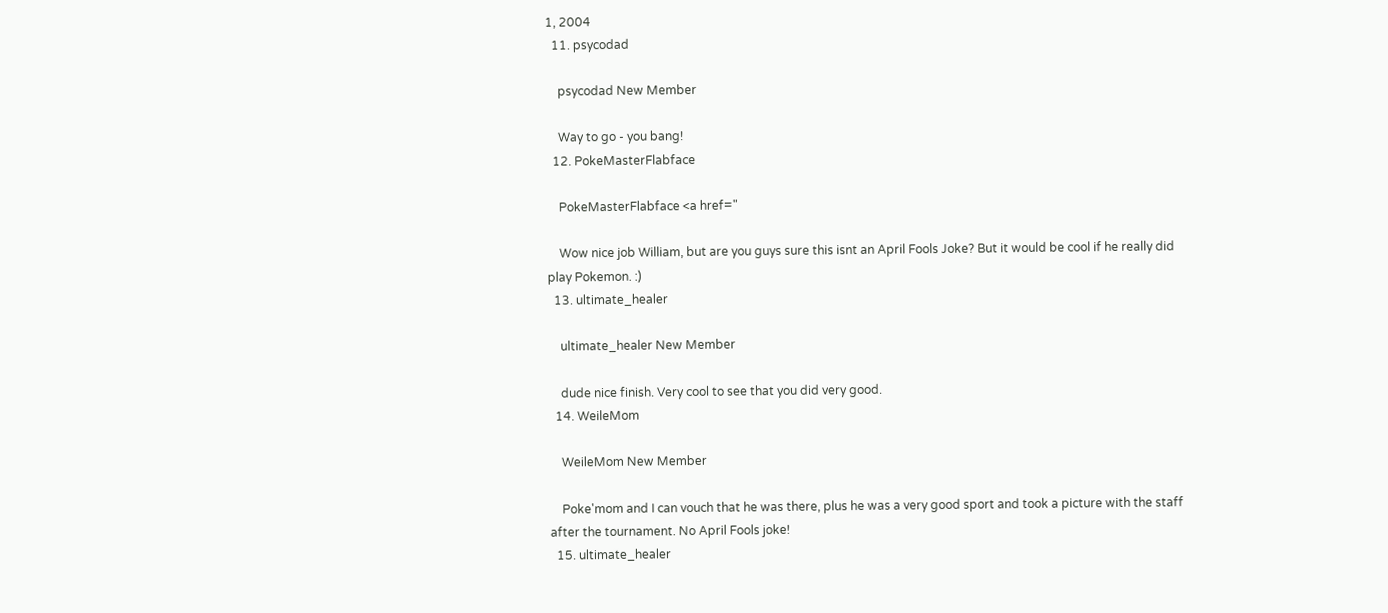1, 2004
  11. psycodad

    psycodad New Member

    Way to go - you bang!
  12. PokeMasterFlabface

    PokeMasterFlabface <a href="

    Wow nice job William, but are you guys sure this isnt an April Fools Joke? But it would be cool if he really did play Pokemon. :)
  13. ultimate_healer

    ultimate_healer New Member

    dude nice finish. Very cool to see that you did very good.
  14. WeileMom

    WeileMom New Member

    Poke'mom and I can vouch that he was there, plus he was a very good sport and took a picture with the staff after the tournament. No April Fools joke!
  15. ultimate_healer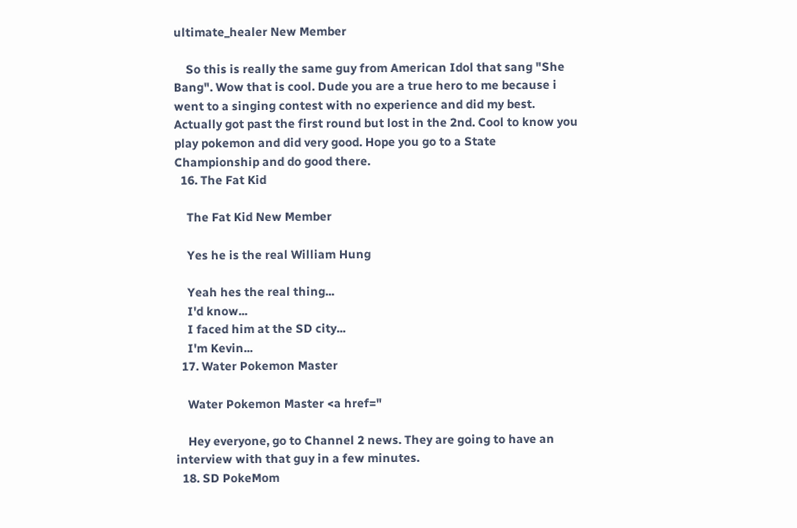ultimate_healer New Member

    So this is really the same guy from American Idol that sang "She Bang". Wow that is cool. Dude you are a true hero to me because i went to a singing contest with no experience and did my best. Actually got past the first round but lost in the 2nd. Cool to know you play pokemon and did very good. Hope you go to a State Championship and do good there.
  16. The Fat Kid

    The Fat Kid New Member

    Yes he is the real William Hung

    Yeah hes the real thing...
    I'd know...
    I faced him at the SD city...
    I'm Kevin...
  17. Water Pokemon Master

    Water Pokemon Master <a href="

    Hey everyone, go to Channel 2 news. They are going to have an interview with that guy in a few minutes.
  18. SD PokeMom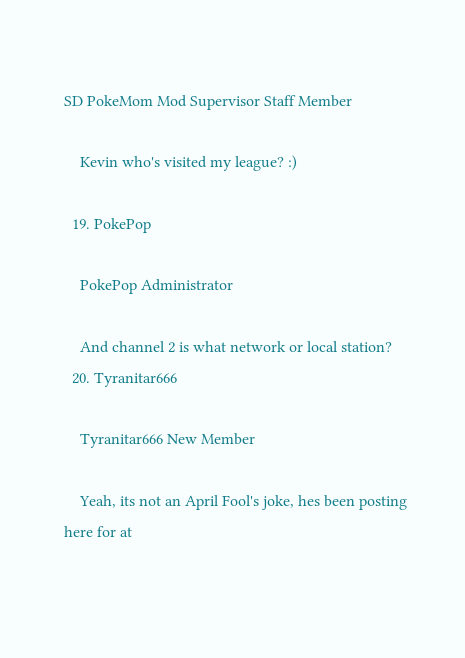SD PokeMom Mod Supervisor Staff Member

    Kevin who's visited my league? :)

  19. PokePop

    PokePop Administrator

    And channel 2 is what network or local station?
  20. Tyranitar666

    Tyranitar666 New Member

    Yeah, its not an April Fool's joke, hes been posting here for at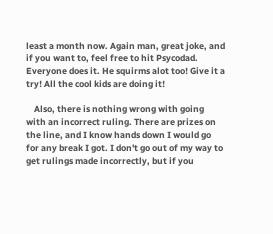least a month now. Again man, great joke, and if you want to, feel free to hit Psycodad. Everyone does it. He squirms alot too! Give it a try! All the cool kids are doing it!

    Also, there is nothing wrong with going with an incorrect ruling. There are prizes on the line, and I know hands down I would go for any break I got. I don't go out of my way to get rulings made incorrectly, but if you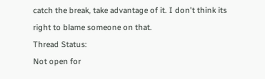catch the break, take advantage of it. I don't think its right to blame someone on that.
Thread Status:
Not open for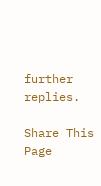further replies.

Share This Page